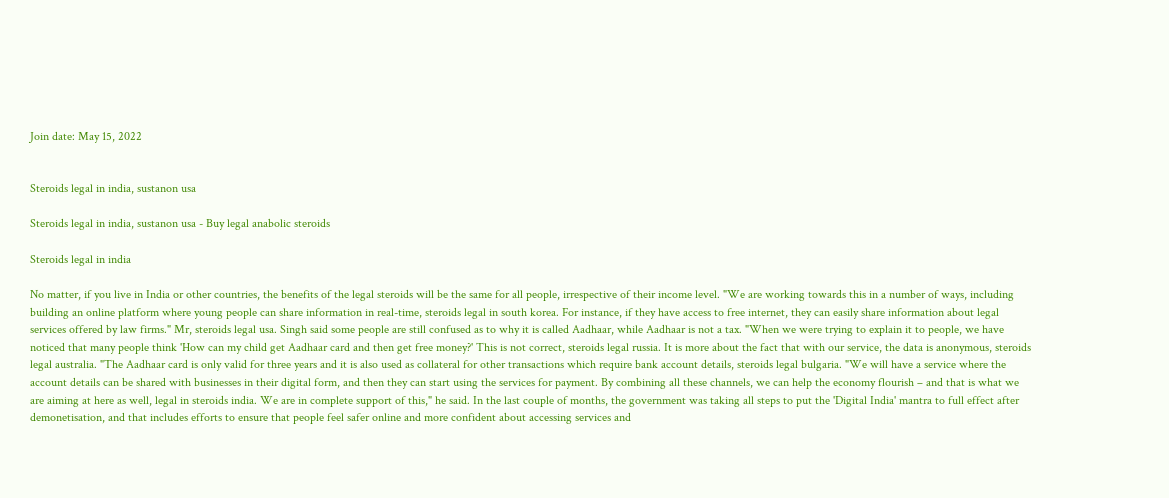Join date: May 15, 2022


Steroids legal in india, sustanon usa

Steroids legal in india, sustanon usa - Buy legal anabolic steroids

Steroids legal in india

No matter, if you live in India or other countries, the benefits of the legal steroids will be the same for all people, irrespective of their income level. "We are working towards this in a number of ways, including building an online platform where young people can share information in real-time, steroids legal in south korea. For instance, if they have access to free internet, they can easily share information about legal services offered by law firms." Mr, steroids legal usa. Singh said some people are still confused as to why it is called Aadhaar, while Aadhaar is not a tax. "When we were trying to explain it to people, we have noticed that many people think 'How can my child get Aadhaar card and then get free money?' This is not correct, steroids legal russia. It is more about the fact that with our service, the data is anonymous, steroids legal australia. "The Aadhaar card is only valid for three years and it is also used as collateral for other transactions which require bank account details, steroids legal bulgaria. "We will have a service where the account details can be shared with businesses in their digital form, and then they can start using the services for payment. By combining all these channels, we can help the economy flourish – and that is what we are aiming at here as well, legal in steroids india. We are in complete support of this," he said. In the last couple of months, the government was taking all steps to put the 'Digital India' mantra to full effect after demonetisation, and that includes efforts to ensure that people feel safer online and more confident about accessing services and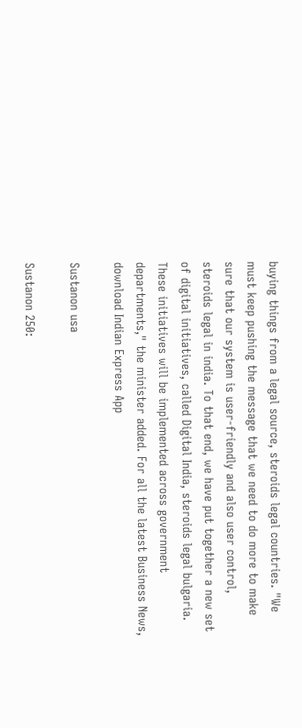buying things from a legal source, steroids legal countries. "We must keep pushing the message that we need to do more to make sure that our system is user-friendly and also user control, steroids legal in india. To that end, we have put together a new set of digital initiatives, called Digital India, steroids legal bulgaria. These initiatives will be implemented across government departments," the minister added. For all the latest Business News, download Indian Express App

Sustanon usa

Sustanon 250: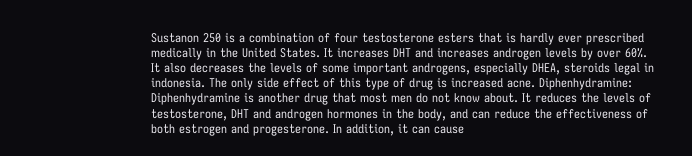Sustanon 250 is a combination of four testosterone esters that is hardly ever prescribed medically in the United States. It increases DHT and increases androgen levels by over 60%. It also decreases the levels of some important androgens, especially DHEA, steroids legal in indonesia. The only side effect of this type of drug is increased acne. Diphenhydramine: Diphenhydramine is another drug that most men do not know about. It reduces the levels of testosterone, DHT and androgen hormones in the body, and can reduce the effectiveness of both estrogen and progesterone. In addition, it can cause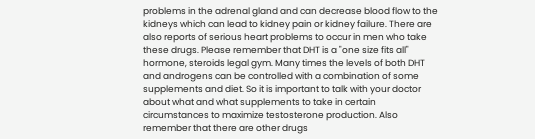problems in the adrenal gland and can decrease blood flow to the kidneys which can lead to kidney pain or kidney failure. There are also reports of serious heart problems to occur in men who take these drugs. Please remember that DHT is a "one size fits all" hormone, steroids legal gym. Many times the levels of both DHT and androgens can be controlled with a combination of some supplements and diet. So it is important to talk with your doctor about what and what supplements to take in certain circumstances to maximize testosterone production. Also remember that there are other drugs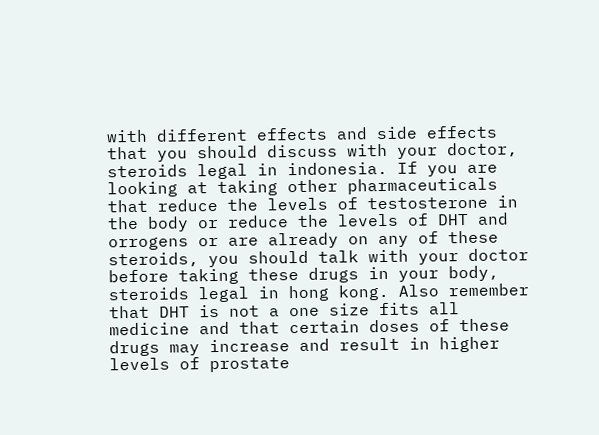with different effects and side effects that you should discuss with your doctor, steroids legal in indonesia. If you are looking at taking other pharmaceuticals that reduce the levels of testosterone in the body or reduce the levels of DHT and orrogens or are already on any of these steroids, you should talk with your doctor before taking these drugs in your body, steroids legal in hong kong. Also remember that DHT is not a one size fits all medicine and that certain doses of these drugs may increase and result in higher levels of prostate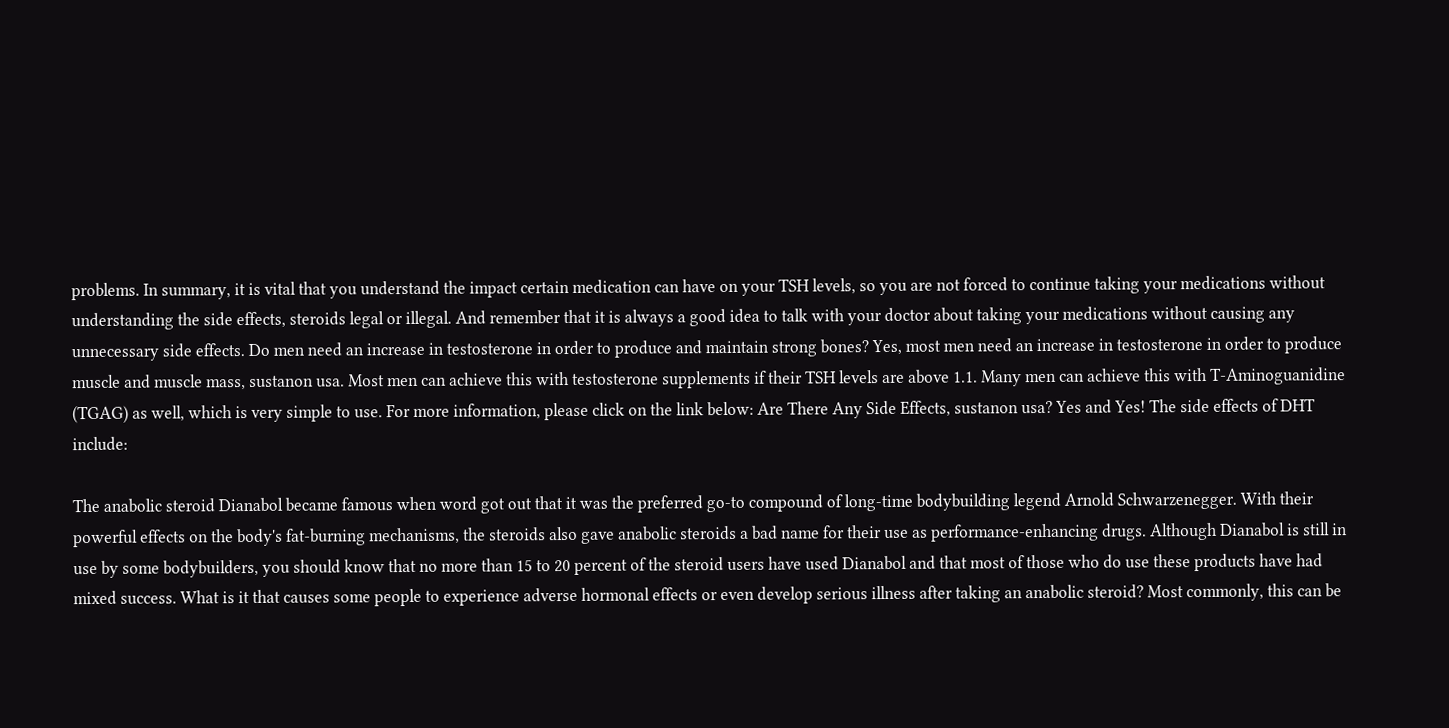problems. In summary, it is vital that you understand the impact certain medication can have on your TSH levels, so you are not forced to continue taking your medications without understanding the side effects, steroids legal or illegal. And remember that it is always a good idea to talk with your doctor about taking your medications without causing any unnecessary side effects. Do men need an increase in testosterone in order to produce and maintain strong bones? Yes, most men need an increase in testosterone in order to produce muscle and muscle mass, sustanon usa. Most men can achieve this with testosterone supplements if their TSH levels are above 1.1. Many men can achieve this with T-Aminoguanidine (TGAG) as well, which is very simple to use. For more information, please click on the link below: Are There Any Side Effects, sustanon usa? Yes and Yes! The side effects of DHT include:

The anabolic steroid Dianabol became famous when word got out that it was the preferred go-to compound of long-time bodybuilding legend Arnold Schwarzenegger. With their powerful effects on the body's fat-burning mechanisms, the steroids also gave anabolic steroids a bad name for their use as performance-enhancing drugs. Although Dianabol is still in use by some bodybuilders, you should know that no more than 15 to 20 percent of the steroid users have used Dianabol and that most of those who do use these products have had mixed success. What is it that causes some people to experience adverse hormonal effects or even develop serious illness after taking an anabolic steroid? Most commonly, this can be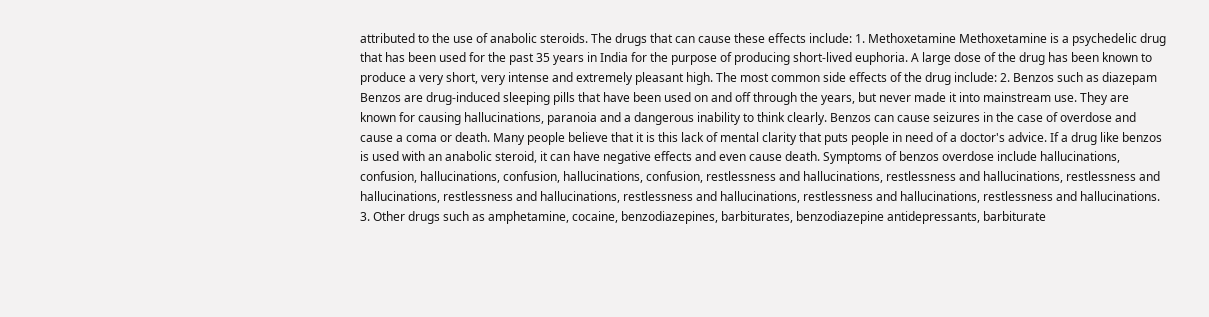attributed to the use of anabolic steroids. The drugs that can cause these effects include: 1. Methoxetamine Methoxetamine is a psychedelic drug that has been used for the past 35 years in India for the purpose of producing short-lived euphoria. A large dose of the drug has been known to produce a very short, very intense and extremely pleasant high. The most common side effects of the drug include: 2. Benzos such as diazepam Benzos are drug-induced sleeping pills that have been used on and off through the years, but never made it into mainstream use. They are known for causing hallucinations, paranoia and a dangerous inability to think clearly. Benzos can cause seizures in the case of overdose and cause a coma or death. Many people believe that it is this lack of mental clarity that puts people in need of a doctor's advice. If a drug like benzos is used with an anabolic steroid, it can have negative effects and even cause death. Symptoms of benzos overdose include hallucinations, confusion, hallucinations, confusion, hallucinations, confusion, restlessness and hallucinations, restlessness and hallucinations, restlessness and hallucinations, restlessness and hallucinations, restlessness and hallucinations, restlessness and hallucinations, restlessness and hallucinations. 3. Other drugs such as amphetamine, cocaine, benzodiazepines, barbiturates, benzodiazepine antidepressants, barbiturate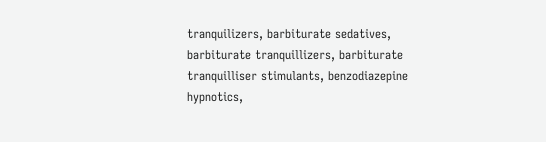tranquilizers, barbiturate sedatives, barbiturate tranquillizers, barbiturate tranquilliser stimulants, benzodiazepine hypnotics,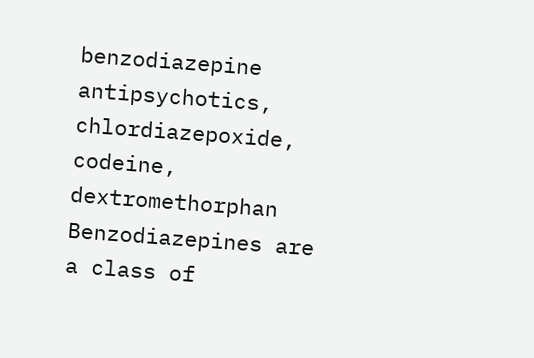benzodiazepine antipsychotics, chlordiazepoxide, codeine, dextromethorphan Benzodiazepines are a class of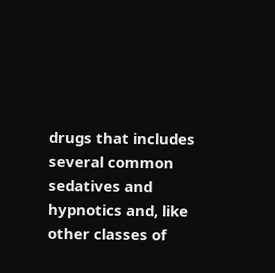drugs that includes several common sedatives and hypnotics and, like other classes of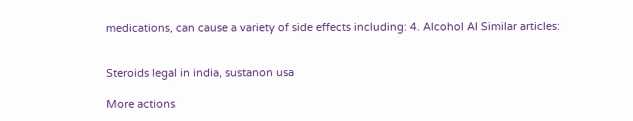medications, can cause a variety of side effects including: 4. Alcohol Al Similar articles:


Steroids legal in india, sustanon usa

More actions